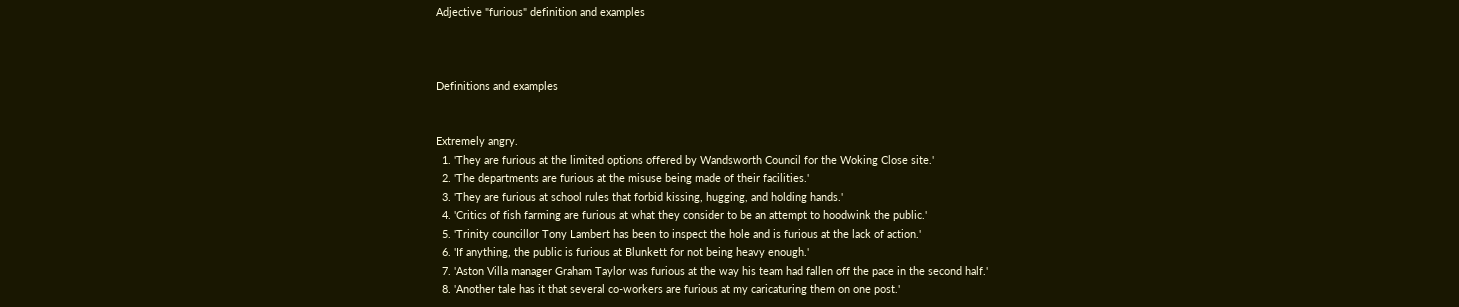Adjective "furious" definition and examples



Definitions and examples


Extremely angry.
  1. 'They are furious at the limited options offered by Wandsworth Council for the Woking Close site.'
  2. 'The departments are furious at the misuse being made of their facilities.'
  3. 'They are furious at school rules that forbid kissing, hugging, and holding hands.'
  4. 'Critics of fish farming are furious at what they consider to be an attempt to hoodwink the public.'
  5. 'Trinity councillor Tony Lambert has been to inspect the hole and is furious at the lack of action.'
  6. 'If anything, the public is furious at Blunkett for not being heavy enough.'
  7. 'Aston Villa manager Graham Taylor was furious at the way his team had fallen off the pace in the second half.'
  8. 'Another tale has it that several co-workers are furious at my caricaturing them on one post.'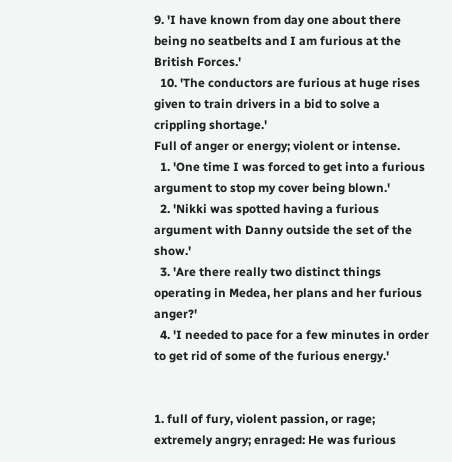9. 'I have known from day one about there being no seatbelts and I am furious at the British Forces.'
  10. 'The conductors are furious at huge rises given to train drivers in a bid to solve a crippling shortage.'
Full of anger or energy; violent or intense.
  1. 'One time I was forced to get into a furious argument to stop my cover being blown.'
  2. 'Nikki was spotted having a furious argument with Danny outside the set of the show.'
  3. 'Are there really two distinct things operating in Medea, her plans and her furious anger?'
  4. 'I needed to pace for a few minutes in order to get rid of some of the furious energy.'


1. full of fury, violent passion, or rage; extremely angry; enraged: He was furious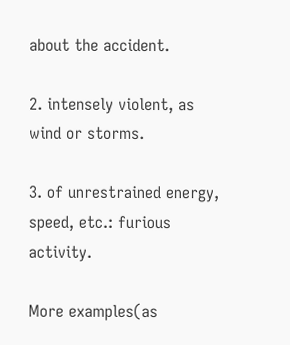about the accident.

2. intensely violent, as wind or storms.

3. of unrestrained energy, speed, etc.: furious activity.

More examples(as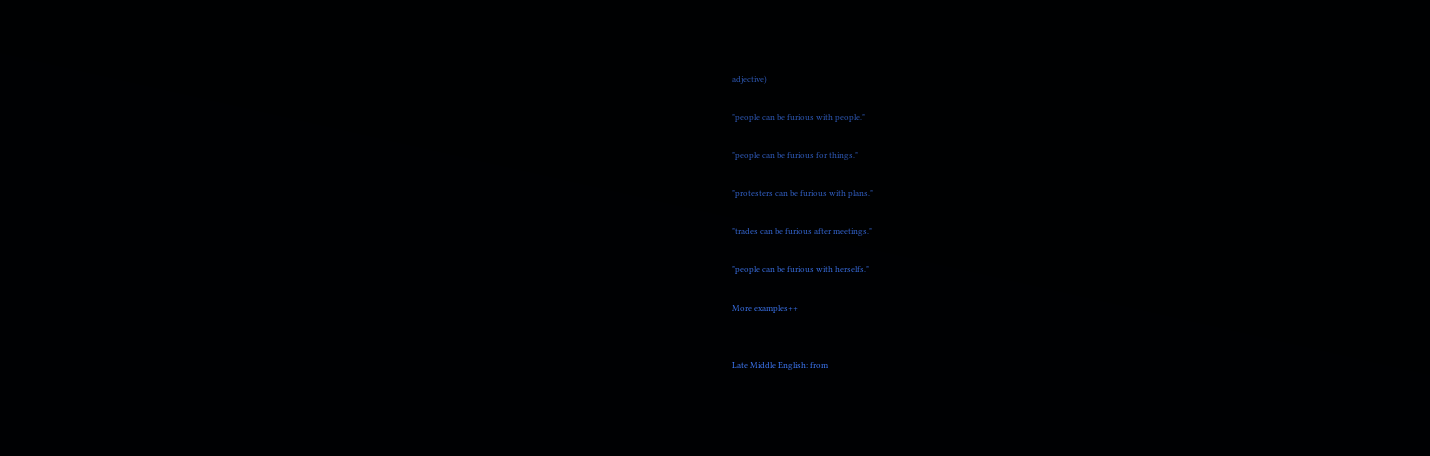adjective)

"people can be furious with people."

"people can be furious for things."

"protesters can be furious with plans."

"trades can be furious after meetings."

"people can be furious with herselfs."

More examples++


Late Middle English: from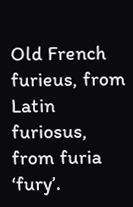Old French furieus, from Latin furiosus, from furia ‘fury’.